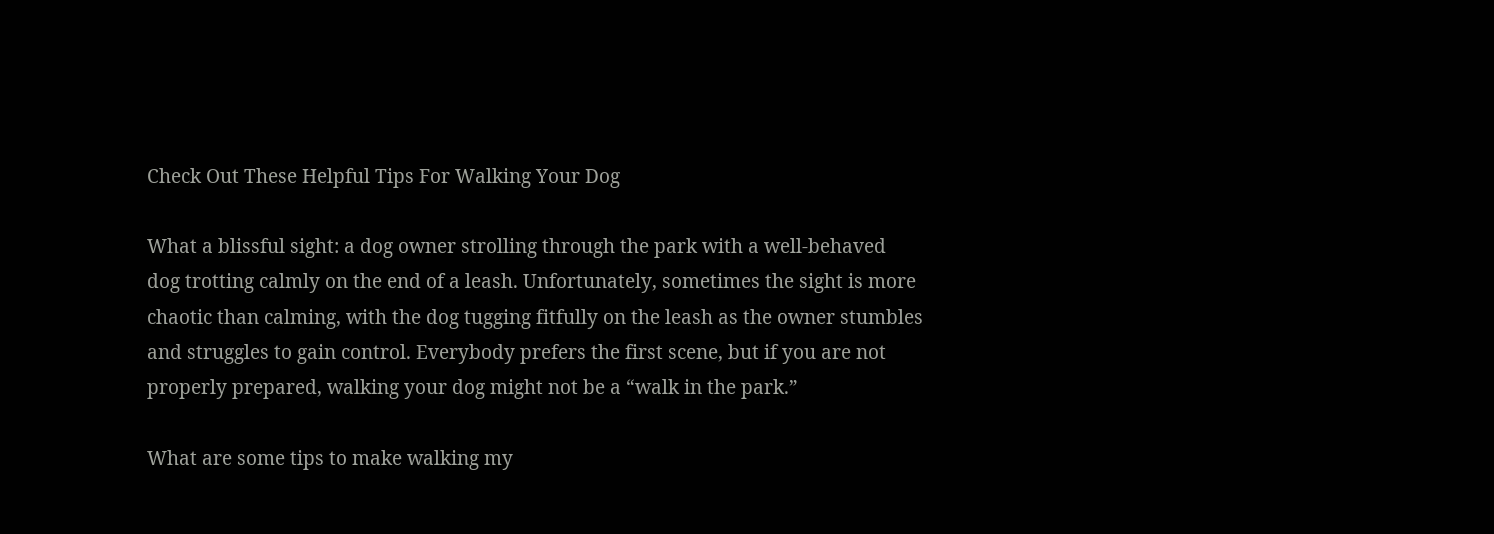Check Out These Helpful Tips For Walking Your Dog

What a blissful sight: a dog owner strolling through the park with a well-behaved dog trotting calmly on the end of a leash. Unfortunately, sometimes the sight is more chaotic than calming, with the dog tugging fitfully on the leash as the owner stumbles and struggles to gain control. Everybody prefers the first scene, but if you are not properly prepared, walking your dog might not be a “walk in the park.”

What are some tips to make walking my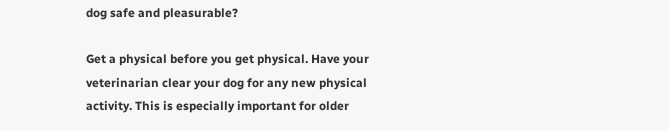dog safe and pleasurable?

Get a physical before you get physical. Have your veterinarian clear your dog for any new physical activity. This is especially important for older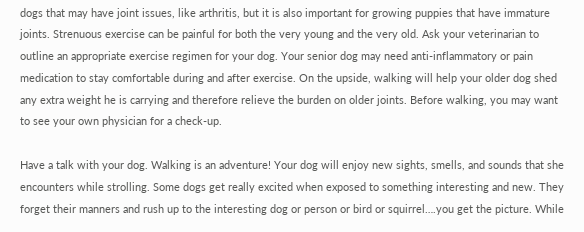dogs that may have joint issues, like arthritis, but it is also important for growing puppies that have immature joints. Strenuous exercise can be painful for both the very young and the very old. Ask your veterinarian to outline an appropriate exercise regimen for your dog. Your senior dog may need anti-inflammatory or pain medication to stay comfortable during and after exercise. On the upside, walking will help your older dog shed any extra weight he is carrying and therefore relieve the burden on older joints. Before walking, you may want to see your own physician for a check-up.

Have a talk with your dog. Walking is an adventure! Your dog will enjoy new sights, smells, and sounds that she encounters while strolling. Some dogs get really excited when exposed to something interesting and new. They forget their manners and rush up to the interesting dog or person or bird or squirrel….you get the picture. While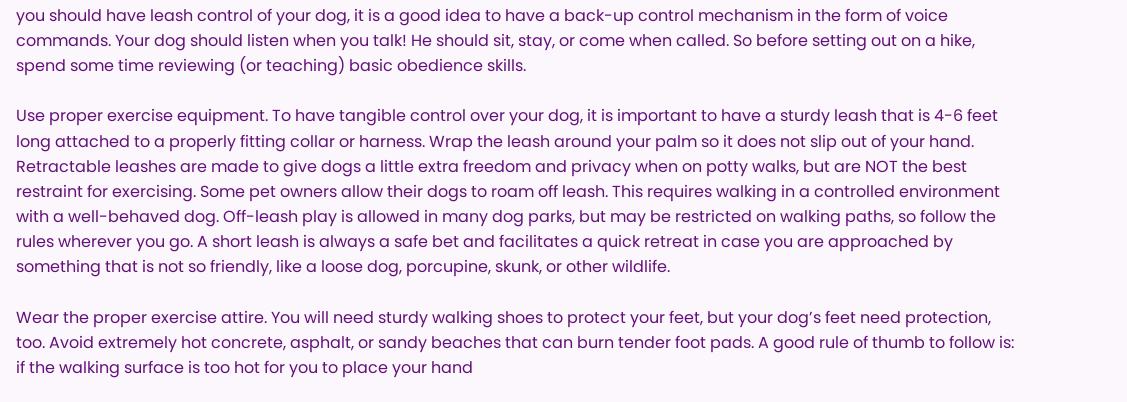you should have leash control of your dog, it is a good idea to have a back-up control mechanism in the form of voice commands. Your dog should listen when you talk! He should sit, stay, or come when called. So before setting out on a hike, spend some time reviewing (or teaching) basic obedience skills.

Use proper exercise equipment. To have tangible control over your dog, it is important to have a sturdy leash that is 4-6 feet long attached to a properly fitting collar or harness. Wrap the leash around your palm so it does not slip out of your hand. Retractable leashes are made to give dogs a little extra freedom and privacy when on potty walks, but are NOT the best restraint for exercising. Some pet owners allow their dogs to roam off leash. This requires walking in a controlled environment with a well-behaved dog. Off-leash play is allowed in many dog parks, but may be restricted on walking paths, so follow the rules wherever you go. A short leash is always a safe bet and facilitates a quick retreat in case you are approached by something that is not so friendly, like a loose dog, porcupine, skunk, or other wildlife.

Wear the proper exercise attire. You will need sturdy walking shoes to protect your feet, but your dog’s feet need protection, too. Avoid extremely hot concrete, asphalt, or sandy beaches that can burn tender foot pads. A good rule of thumb to follow is: if the walking surface is too hot for you to place your hand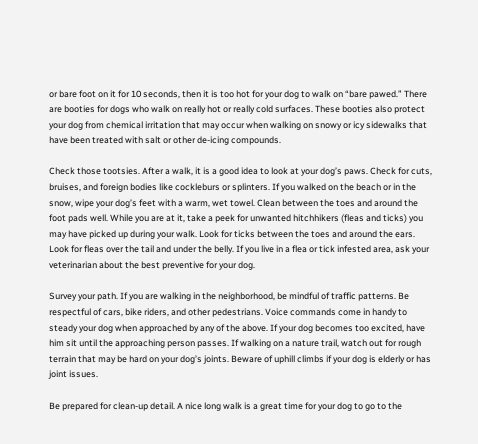or bare foot on it for 10 seconds, then it is too hot for your dog to walk on “bare pawed.” There are booties for dogs who walk on really hot or really cold surfaces. These booties also protect your dog from chemical irritation that may occur when walking on snowy or icy sidewalks that have been treated with salt or other de-icing compounds.

Check those tootsies. After a walk, it is a good idea to look at your dog’s paws. Check for cuts, bruises, and foreign bodies like cockleburs or splinters. If you walked on the beach or in the snow, wipe your dog’s feet with a warm, wet towel. Clean between the toes and around the foot pads well. While you are at it, take a peek for unwanted hitchhikers (fleas and ticks) you may have picked up during your walk. Look for ticks between the toes and around the ears. Look for fleas over the tail and under the belly. If you live in a flea or tick infested area, ask your veterinarian about the best preventive for your dog.

Survey your path. If you are walking in the neighborhood, be mindful of traffic patterns. Be respectful of cars, bike riders, and other pedestrians. Voice commands come in handy to steady your dog when approached by any of the above. If your dog becomes too excited, have him sit until the approaching person passes. If walking on a nature trail, watch out for rough terrain that may be hard on your dog’s joints. Beware of uphill climbs if your dog is elderly or has joint issues.

Be prepared for clean-up detail. A nice long walk is a great time for your dog to go to the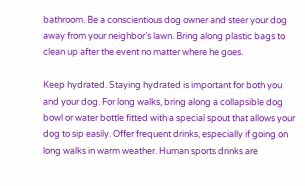bathroom. Be a conscientious dog owner and steer your dog away from your neighbor’s lawn. Bring along plastic bags to clean up after the event no matter where he goes.

Keep hydrated. Staying hydrated is important for both you and your dog. For long walks, bring along a collapsible dog bowl or water bottle fitted with a special spout that allows your dog to sip easily. Offer frequent drinks, especially if going on long walks in warm weather. Human sports drinks are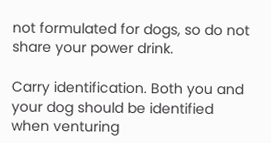not formulated for dogs, so do not share your power drink.

Carry identification. Both you and your dog should be identified when venturing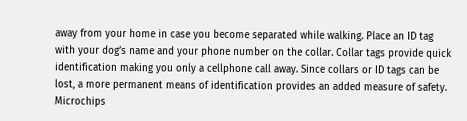away from your home in case you become separated while walking. Place an ID tag with your dog’s name and your phone number on the collar. Collar tags provide quick identification making you only a cellphone call away. Since collars or ID tags can be lost, a more permanent means of identification provides an added measure of safety. Microchips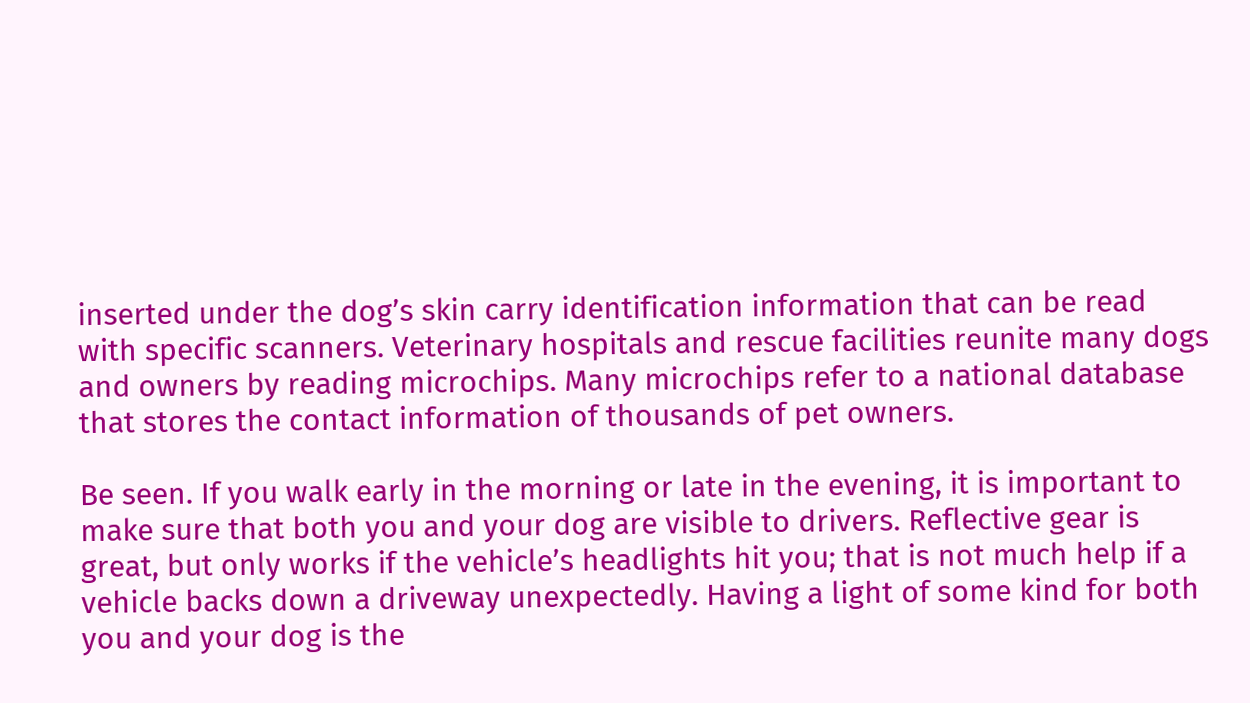inserted under the dog’s skin carry identification information that can be read with specific scanners. Veterinary hospitals and rescue facilities reunite many dogs and owners by reading microchips. Many microchips refer to a national database that stores the contact information of thousands of pet owners.

Be seen. If you walk early in the morning or late in the evening, it is important to make sure that both you and your dog are visible to drivers. Reflective gear is great, but only works if the vehicle’s headlights hit you; that is not much help if a vehicle backs down a driveway unexpectedly. Having a light of some kind for both you and your dog is the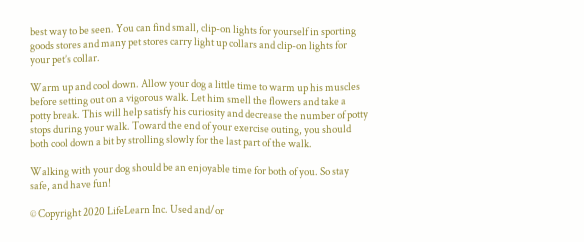best way to be seen. You can find small, clip-on lights for yourself in sporting goods stores and many pet stores carry light up collars and clip-on lights for your pet’s collar.

Warm up and cool down. Allow your dog a little time to warm up his muscles before setting out on a vigorous walk. Let him smell the flowers and take a potty break. This will help satisfy his curiosity and decrease the number of potty stops during your walk. Toward the end of your exercise outing, you should both cool down a bit by strolling slowly for the last part of the walk.

Walking with your dog should be an enjoyable time for both of you. So stay safe, and have fun!

© Copyright 2020 LifeLearn Inc. Used and/or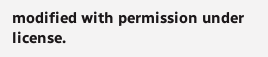modified with permission under license.